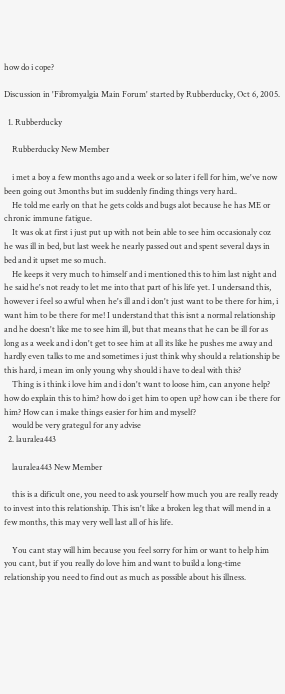how do i cope?

Discussion in 'Fibromyalgia Main Forum' started by Rubberducky, Oct 6, 2005.

  1. Rubberducky

    Rubberducky New Member

    i met a boy a few months ago and a week or so later i fell for him, we've now been going out 3months but im suddenly finding things very hard..
    He told me early on that he gets colds and bugs alot because he has ME or chronic immune fatigue.
    It was ok at first i just put up with not bein able to see him occasionaly coz he was ill in bed, but last week he nearly passed out and spent several days in bed and it upset me so much.
    He keeps it very much to himself and i mentioned this to him last night and he said he's not ready to let me into that part of his life yet. I undersand this, however i feel so awful when he's ill and i don't just want to be there for him, i want him to be there for me! I understand that this isnt a normal relationship and he doesn't like me to see him ill, but that means that he can be ill for as long as a week and i don't get to see him at all its like he pushes me away and hardly even talks to me and sometimes i just think why should a relationship be this hard, i mean im only young why should i have to deal with this?
    Thing is i think i love him and i don't want to loose him, can anyone help? how do explain this to him? how do i get him to open up? how can i be there for him? How can i make things easier for him and myself?
    would be very grategul for any advise
  2. lauralea443

    lauralea443 New Member

    this is a dificult one, you need to ask yourself how much you are really ready to invest into this relationship. This isn't like a broken leg that will mend in a few months, this may very well last all of his life.

    You cant stay will him because you feel sorry for him or want to help him you cant, but if you really do love him and want to build a long-time relationship you need to find out as much as possible about his illness.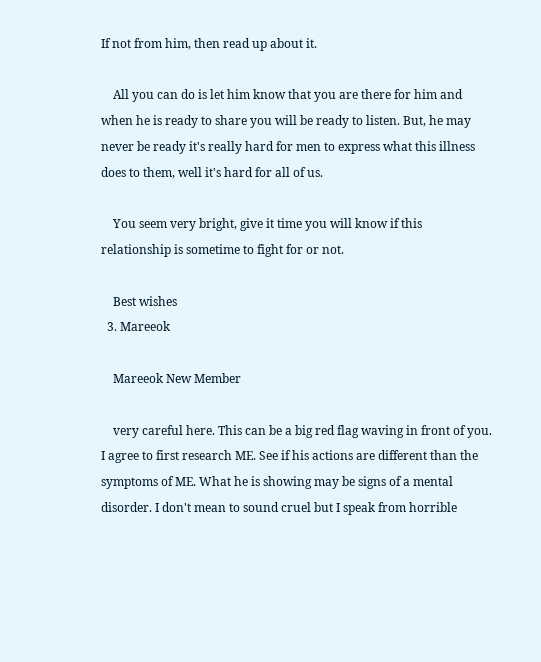If not from him, then read up about it.

    All you can do is let him know that you are there for him and when he is ready to share you will be ready to listen. But, he may never be ready it's really hard for men to express what this illness does to them, well it's hard for all of us.

    You seem very bright, give it time you will know if this relationship is sometime to fight for or not.

    Best wishes
  3. Mareeok

    Mareeok New Member

    very careful here. This can be a big red flag waving in front of you. I agree to first research ME. See if his actions are different than the symptoms of ME. What he is showing may be signs of a mental disorder. I don't mean to sound cruel but I speak from horrible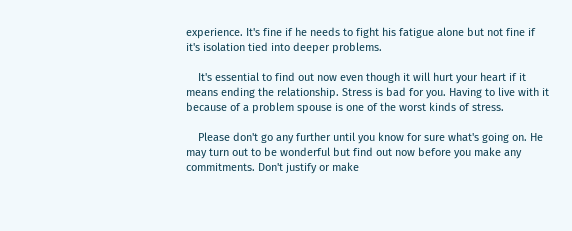experience. It's fine if he needs to fight his fatigue alone but not fine if it's isolation tied into deeper problems.

    It's essential to find out now even though it will hurt your heart if it means ending the relationship. Stress is bad for you. Having to live with it because of a problem spouse is one of the worst kinds of stress.

    Please don't go any further until you know for sure what's going on. He may turn out to be wonderful but find out now before you make any commitments. Don't justify or make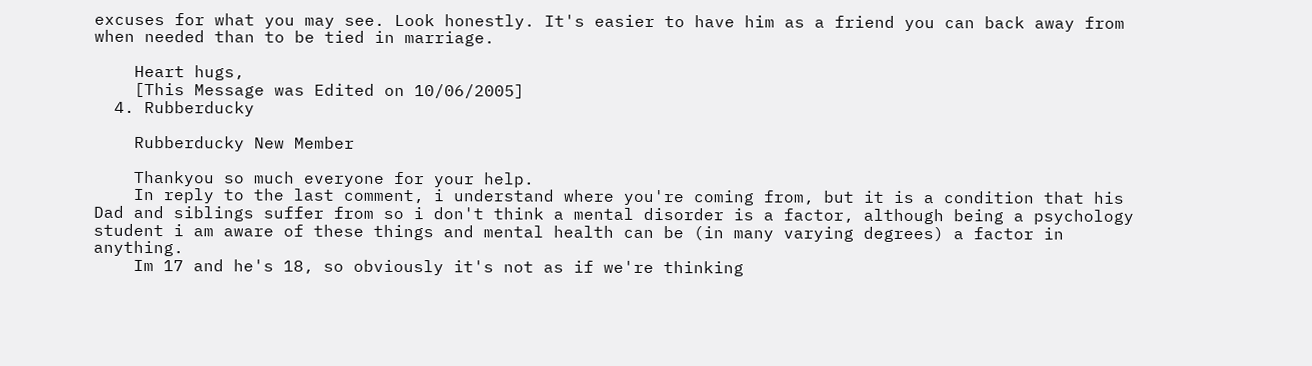excuses for what you may see. Look honestly. It's easier to have him as a friend you can back away from when needed than to be tied in marriage.

    Heart hugs,
    [This Message was Edited on 10/06/2005]
  4. Rubberducky

    Rubberducky New Member

    Thankyou so much everyone for your help.
    In reply to the last comment, i understand where you're coming from, but it is a condition that his Dad and siblings suffer from so i don't think a mental disorder is a factor, although being a psychology student i am aware of these things and mental health can be (in many varying degrees) a factor in anything.
    Im 17 and he's 18, so obviously it's not as if we're thinking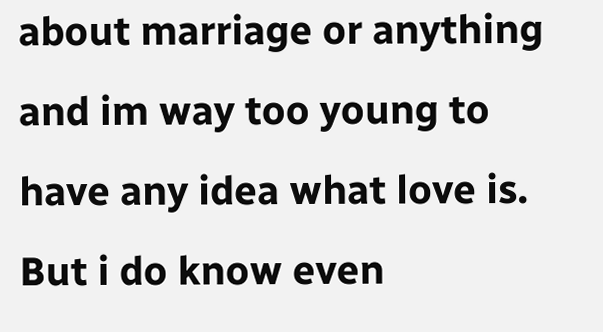about marriage or anything and im way too young to have any idea what love is. But i do know even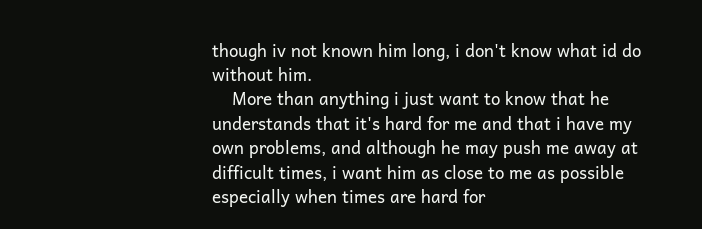though iv not known him long, i don't know what id do without him.
    More than anything i just want to know that he understands that it's hard for me and that i have my own problems, and although he may push me away at difficult times, i want him as close to me as possible especially when times are hard for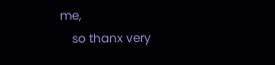me,
    so thanx very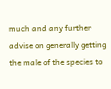much and any further advise on generally getting the male of the species to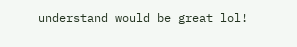understand would be great lol!